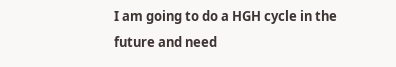I am going to do a HGH cycle in the future and need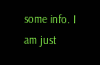some info. I am just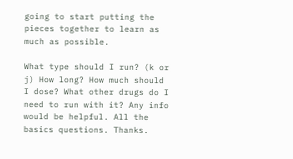going to start putting the pieces together to learn as much as possible.

What type should I run? (k or j) How long? How much should I dose? What other drugs do I need to run with it? Any info would be helpful. All the basics questions. Thanks.